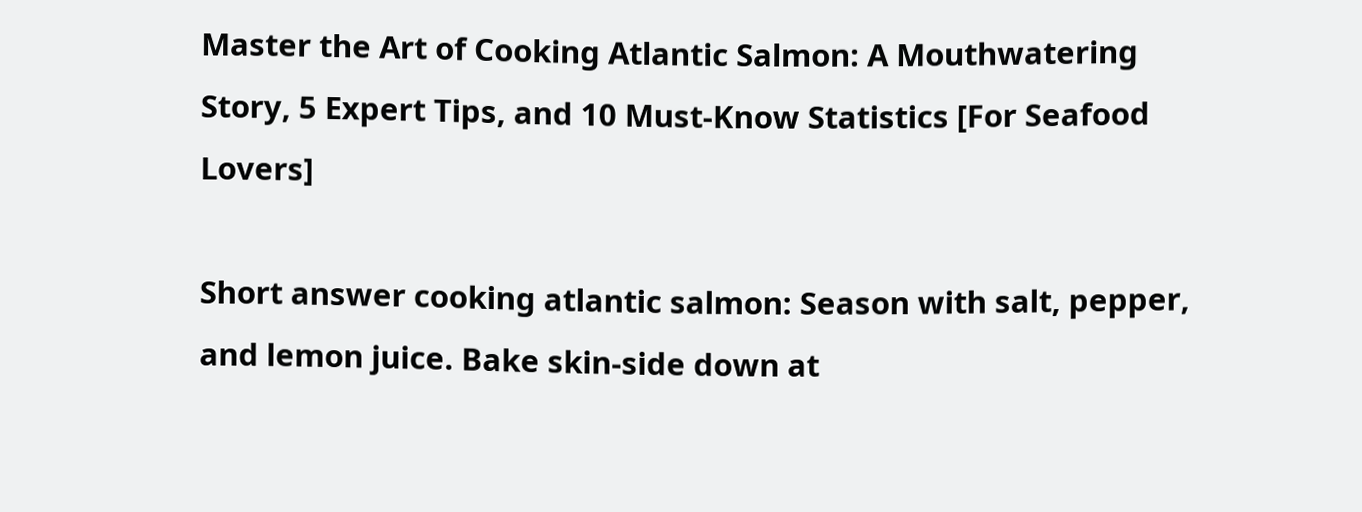Master the Art of Cooking Atlantic Salmon: A Mouthwatering Story, 5 Expert Tips, and 10 Must-Know Statistics [For Seafood Lovers]

Short answer cooking atlantic salmon: Season with salt, pepper, and lemon juice. Bake skin-side down at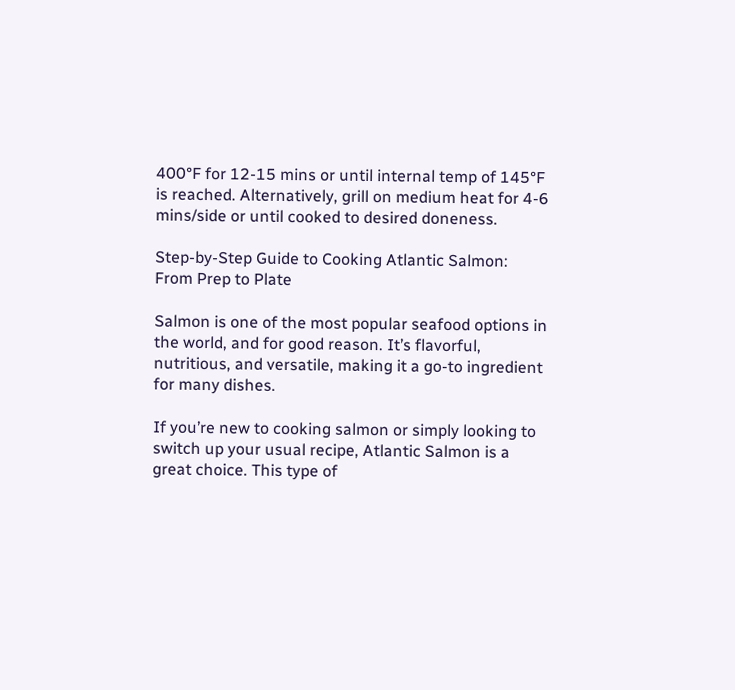400°F for 12-15 mins or until internal temp of 145°F is reached. Alternatively, grill on medium heat for 4-6 mins/side or until cooked to desired doneness.

Step-by-Step Guide to Cooking Atlantic Salmon: From Prep to Plate

Salmon is one of the most popular seafood options in the world, and for good reason. It’s flavorful, nutritious, and versatile, making it a go-to ingredient for many dishes.

If you’re new to cooking salmon or simply looking to switch up your usual recipe, Atlantic Salmon is a great choice. This type of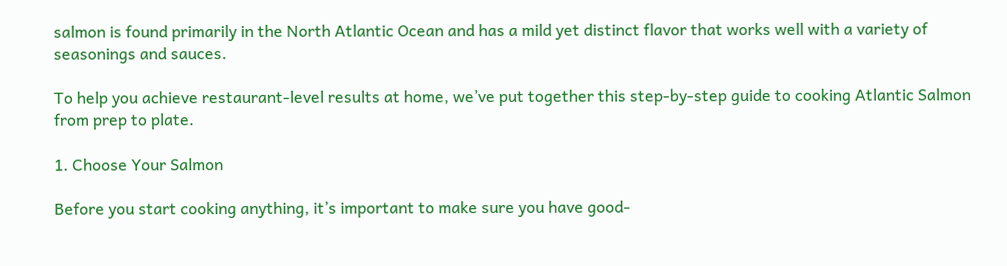salmon is found primarily in the North Atlantic Ocean and has a mild yet distinct flavor that works well with a variety of seasonings and sauces.

To help you achieve restaurant-level results at home, we’ve put together this step-by-step guide to cooking Atlantic Salmon from prep to plate.

1. Choose Your Salmon

Before you start cooking anything, it’s important to make sure you have good-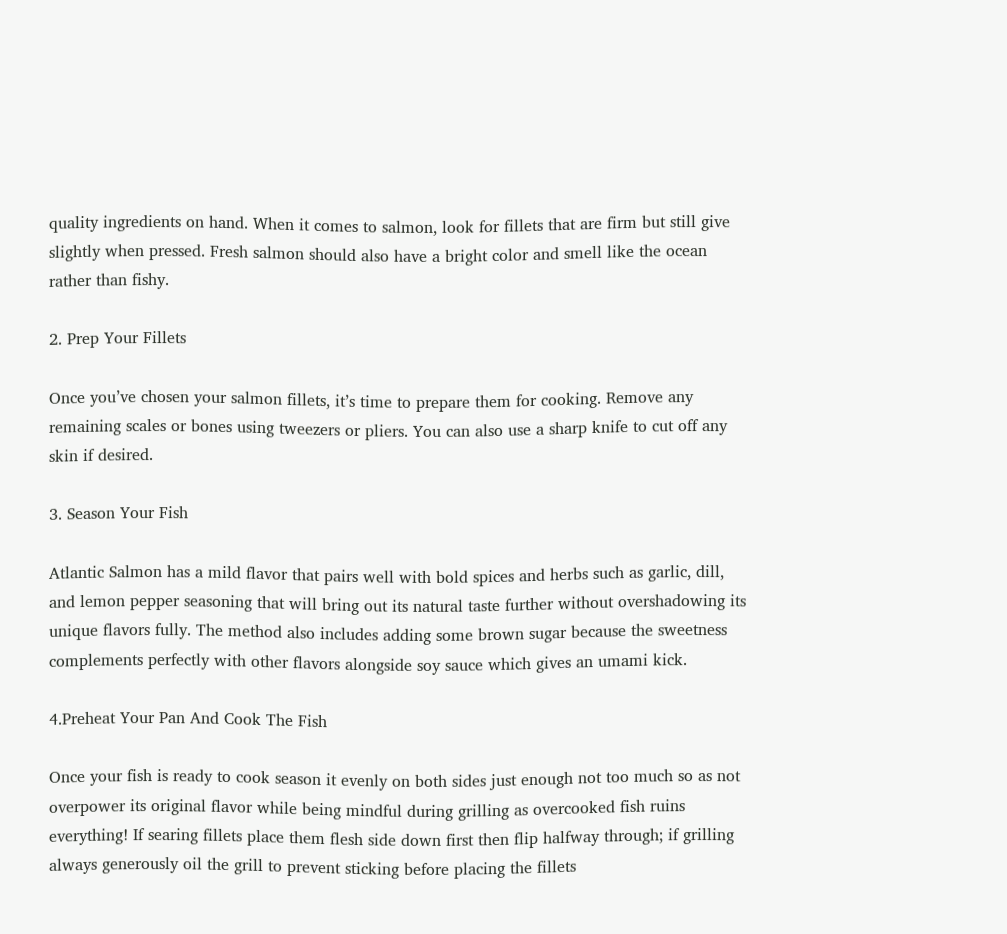quality ingredients on hand. When it comes to salmon, look for fillets that are firm but still give slightly when pressed. Fresh salmon should also have a bright color and smell like the ocean rather than fishy.

2. Prep Your Fillets

Once you’ve chosen your salmon fillets, it’s time to prepare them for cooking. Remove any remaining scales or bones using tweezers or pliers. You can also use a sharp knife to cut off any skin if desired.

3. Season Your Fish

Atlantic Salmon has a mild flavor that pairs well with bold spices and herbs such as garlic, dill, and lemon pepper seasoning that will bring out its natural taste further without overshadowing its unique flavors fully. The method also includes adding some brown sugar because the sweetness complements perfectly with other flavors alongside soy sauce which gives an umami kick.

4.Preheat Your Pan And Cook The Fish

Once your fish is ready to cook season it evenly on both sides just enough not too much so as not overpower its original flavor while being mindful during grilling as overcooked fish ruins everything! If searing fillets place them flesh side down first then flip halfway through; if grilling always generously oil the grill to prevent sticking before placing the fillets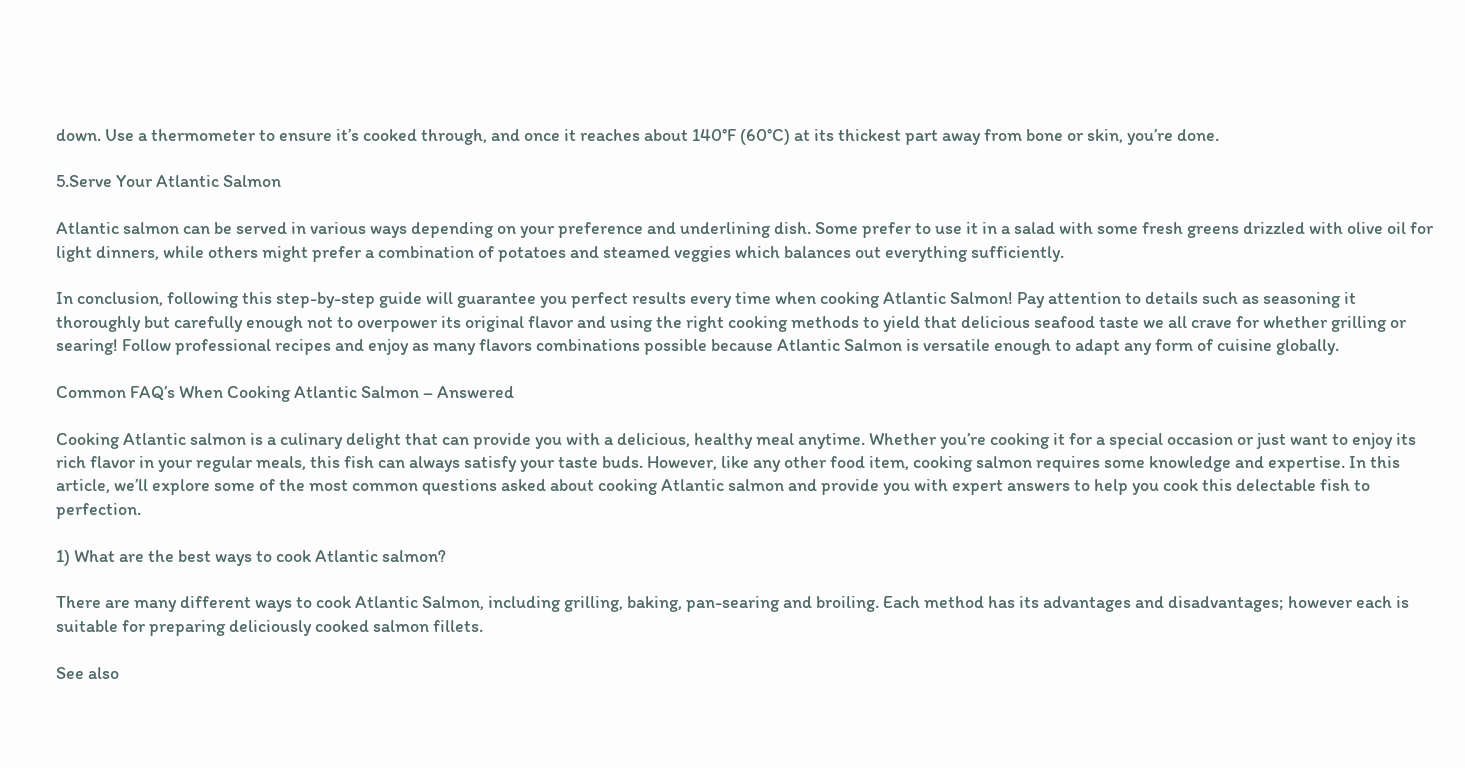down. Use a thermometer to ensure it’s cooked through, and once it reaches about 140°F (60°C) at its thickest part away from bone or skin, you’re done.

5.Serve Your Atlantic Salmon

Atlantic salmon can be served in various ways depending on your preference and underlining dish. Some prefer to use it in a salad with some fresh greens drizzled with olive oil for light dinners, while others might prefer a combination of potatoes and steamed veggies which balances out everything sufficiently.

In conclusion, following this step-by-step guide will guarantee you perfect results every time when cooking Atlantic Salmon! Pay attention to details such as seasoning it thoroughly but carefully enough not to overpower its original flavor and using the right cooking methods to yield that delicious seafood taste we all crave for whether grilling or searing! Follow professional recipes and enjoy as many flavors combinations possible because Atlantic Salmon is versatile enough to adapt any form of cuisine globally.

Common FAQ’s When Cooking Atlantic Salmon – Answered

Cooking Atlantic salmon is a culinary delight that can provide you with a delicious, healthy meal anytime. Whether you’re cooking it for a special occasion or just want to enjoy its rich flavor in your regular meals, this fish can always satisfy your taste buds. However, like any other food item, cooking salmon requires some knowledge and expertise. In this article, we’ll explore some of the most common questions asked about cooking Atlantic salmon and provide you with expert answers to help you cook this delectable fish to perfection.

1) What are the best ways to cook Atlantic salmon?

There are many different ways to cook Atlantic Salmon, including grilling, baking, pan-searing and broiling. Each method has its advantages and disadvantages; however each is suitable for preparing deliciously cooked salmon fillets.

See also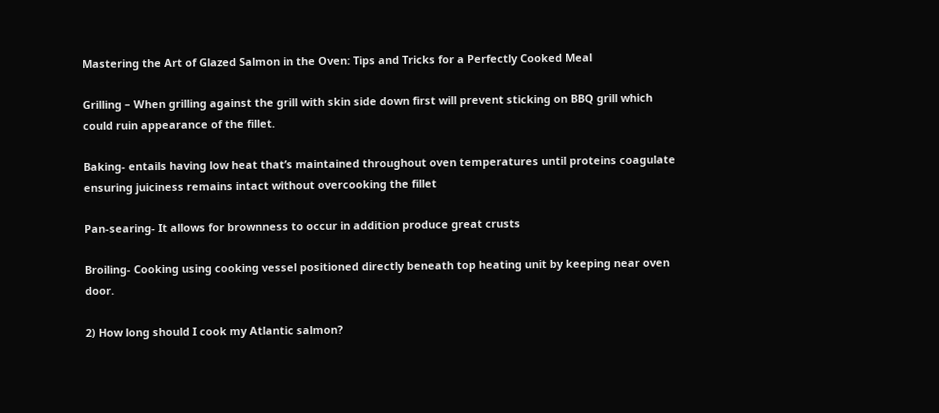Mastering the Art of Glazed Salmon in the Oven: Tips and Tricks for a Perfectly Cooked Meal

Grilling – When grilling against the grill with skin side down first will prevent sticking on BBQ grill which could ruin appearance of the fillet.

Baking- entails having low heat that’s maintained throughout oven temperatures until proteins coagulate ensuring juiciness remains intact without overcooking the fillet

Pan-searing- It allows for brownness to occur in addition produce great crusts

Broiling- Cooking using cooking vessel positioned directly beneath top heating unit by keeping near oven door.

2) How long should I cook my Atlantic salmon?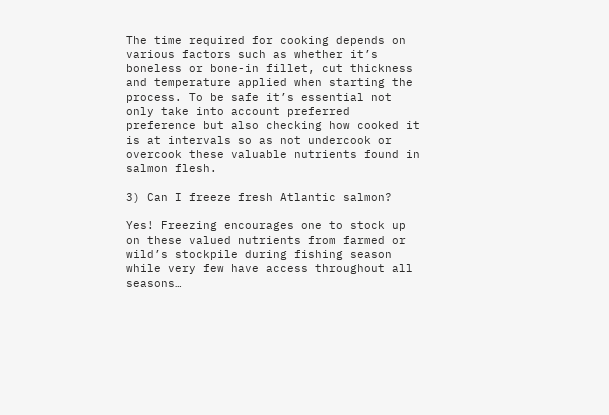The time required for cooking depends on various factors such as whether it’s boneless or bone-in fillet, cut thickness and temperature applied when starting the process. To be safe it’s essential not only take into account preferred preference but also checking how cooked it is at intervals so as not undercook or overcook these valuable nutrients found in salmon flesh.

3) Can I freeze fresh Atlantic salmon?

Yes! Freezing encourages one to stock up on these valued nutrients from farmed or wild’s stockpile during fishing season while very few have access throughout all seasons…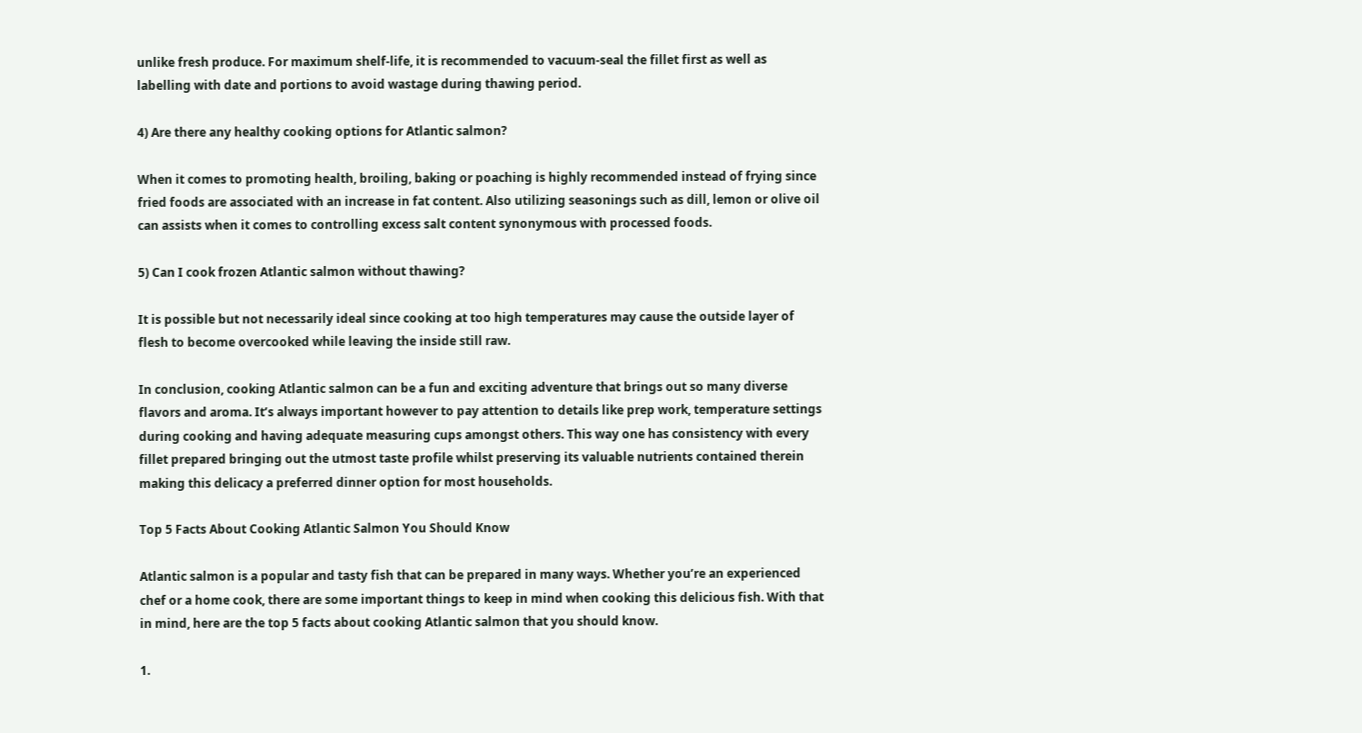unlike fresh produce. For maximum shelf-life, it is recommended to vacuum-seal the fillet first as well as labelling with date and portions to avoid wastage during thawing period.

4) Are there any healthy cooking options for Atlantic salmon?

When it comes to promoting health, broiling, baking or poaching is highly recommended instead of frying since fried foods are associated with an increase in fat content. Also utilizing seasonings such as dill, lemon or olive oil can assists when it comes to controlling excess salt content synonymous with processed foods.

5) Can I cook frozen Atlantic salmon without thawing?

It is possible but not necessarily ideal since cooking at too high temperatures may cause the outside layer of flesh to become overcooked while leaving the inside still raw.

In conclusion, cooking Atlantic salmon can be a fun and exciting adventure that brings out so many diverse flavors and aroma. It’s always important however to pay attention to details like prep work, temperature settings during cooking and having adequate measuring cups amongst others. This way one has consistency with every fillet prepared bringing out the utmost taste profile whilst preserving its valuable nutrients contained therein making this delicacy a preferred dinner option for most households.

Top 5 Facts About Cooking Atlantic Salmon You Should Know

Atlantic salmon is a popular and tasty fish that can be prepared in many ways. Whether you’re an experienced chef or a home cook, there are some important things to keep in mind when cooking this delicious fish. With that in mind, here are the top 5 facts about cooking Atlantic salmon that you should know.

1.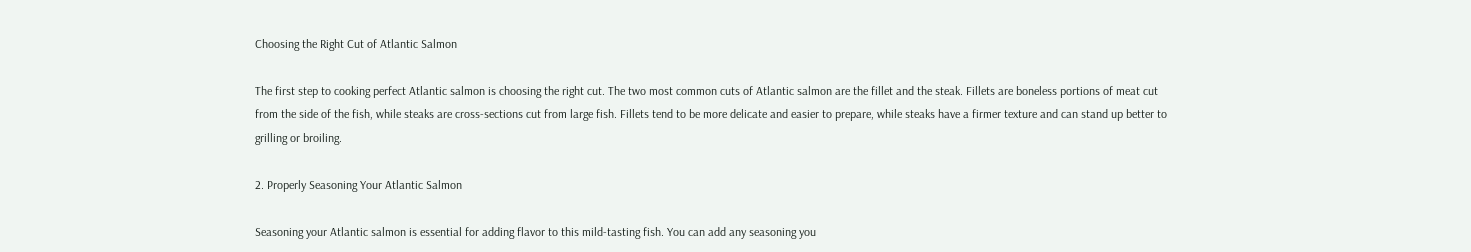Choosing the Right Cut of Atlantic Salmon

The first step to cooking perfect Atlantic salmon is choosing the right cut. The two most common cuts of Atlantic salmon are the fillet and the steak. Fillets are boneless portions of meat cut from the side of the fish, while steaks are cross-sections cut from large fish. Fillets tend to be more delicate and easier to prepare, while steaks have a firmer texture and can stand up better to grilling or broiling.

2. Properly Seasoning Your Atlantic Salmon

Seasoning your Atlantic salmon is essential for adding flavor to this mild-tasting fish. You can add any seasoning you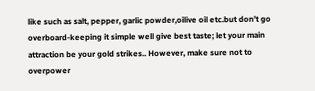like such as salt, pepper, garlic powder,oilive oil etc.but don’t go overboard-keeping it simple well give best taste; let your main attraction be your gold strikes.. However, make sure not to overpower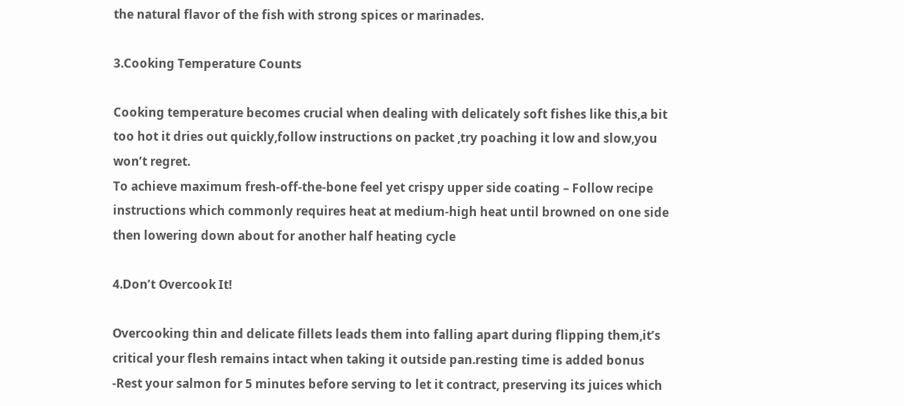the natural flavor of the fish with strong spices or marinades.

3.Cooking Temperature Counts

Cooking temperature becomes crucial when dealing with delicately soft fishes like this,a bit too hot it dries out quickly,follow instructions on packet ,try poaching it low and slow,you won’t regret.
To achieve maximum fresh-off-the-bone feel yet crispy upper side coating – Follow recipe instructions which commonly requires heat at medium-high heat until browned on one side then lowering down about for another half heating cycle

4.Don’t Overcook It!

Overcooking thin and delicate fillets leads them into falling apart during flipping them,it’s critical your flesh remains intact when taking it outside pan.resting time is added bonus -Rest your salmon for 5 minutes before serving to let it contract, preserving its juices which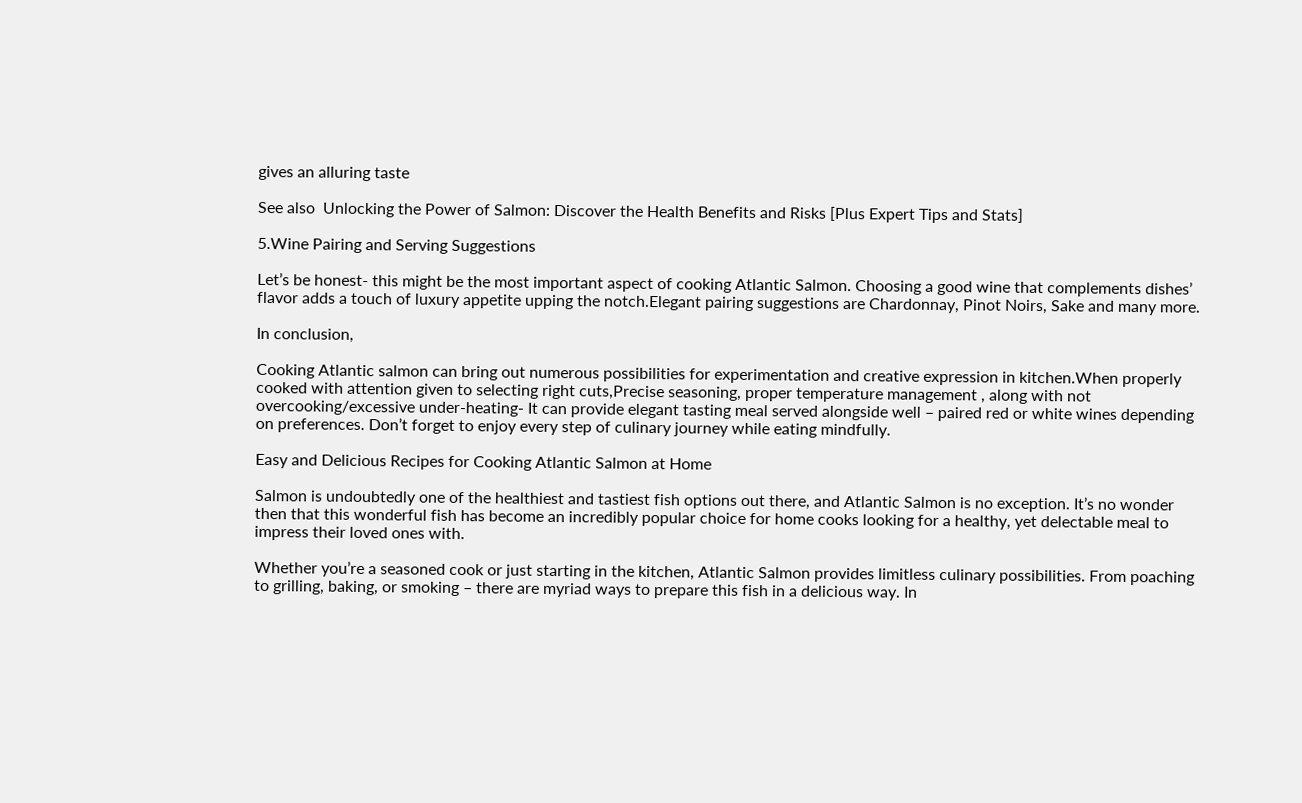gives an alluring taste

See also  Unlocking the Power of Salmon: Discover the Health Benefits and Risks [Plus Expert Tips and Stats]

5.Wine Pairing and Serving Suggestions

Let’s be honest- this might be the most important aspect of cooking Atlantic Salmon. Choosing a good wine that complements dishes’ flavor adds a touch of luxury appetite upping the notch.Elegant pairing suggestions are Chardonnay, Pinot Noirs, Sake and many more.

In conclusion,

Cooking Atlantic salmon can bring out numerous possibilities for experimentation and creative expression in kitchen.When properly cooked with attention given to selecting right cuts,Precise seasoning, proper temperature management , along with not overcooking/excessive under-heating- It can provide elegant tasting meal served alongside well – paired red or white wines depending on preferences. Don’t forget to enjoy every step of culinary journey while eating mindfully.

Easy and Delicious Recipes for Cooking Atlantic Salmon at Home

Salmon is undoubtedly one of the healthiest and tastiest fish options out there, and Atlantic Salmon is no exception. It’s no wonder then that this wonderful fish has become an incredibly popular choice for home cooks looking for a healthy, yet delectable meal to impress their loved ones with.

Whether you’re a seasoned cook or just starting in the kitchen, Atlantic Salmon provides limitless culinary possibilities. From poaching to grilling, baking, or smoking – there are myriad ways to prepare this fish in a delicious way. In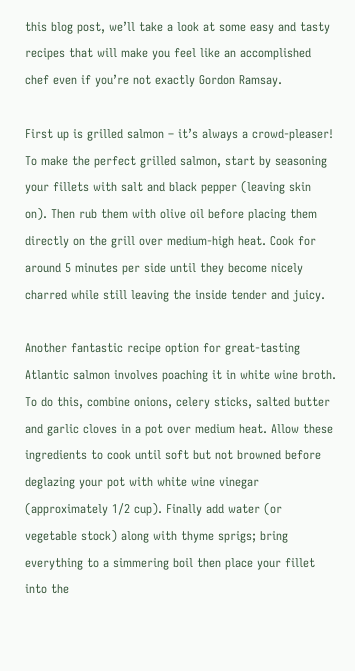this blog post, we’ll take a look at some easy and tasty recipes that will make you feel like an accomplished chef even if you’re not exactly Gordon Ramsay.

First up is grilled salmon – it’s always a crowd-pleaser! To make the perfect grilled salmon, start by seasoning your fillets with salt and black pepper (leaving skin on). Then rub them with olive oil before placing them directly on the grill over medium-high heat. Cook for around 5 minutes per side until they become nicely charred while still leaving the inside tender and juicy.

Another fantastic recipe option for great-tasting Atlantic salmon involves poaching it in white wine broth. To do this, combine onions, celery sticks, salted butter and garlic cloves in a pot over medium heat. Allow these ingredients to cook until soft but not browned before deglazing your pot with white wine vinegar (approximately 1/2 cup). Finally add water (or vegetable stock) along with thyme sprigs; bring everything to a simmering boil then place your fillet into the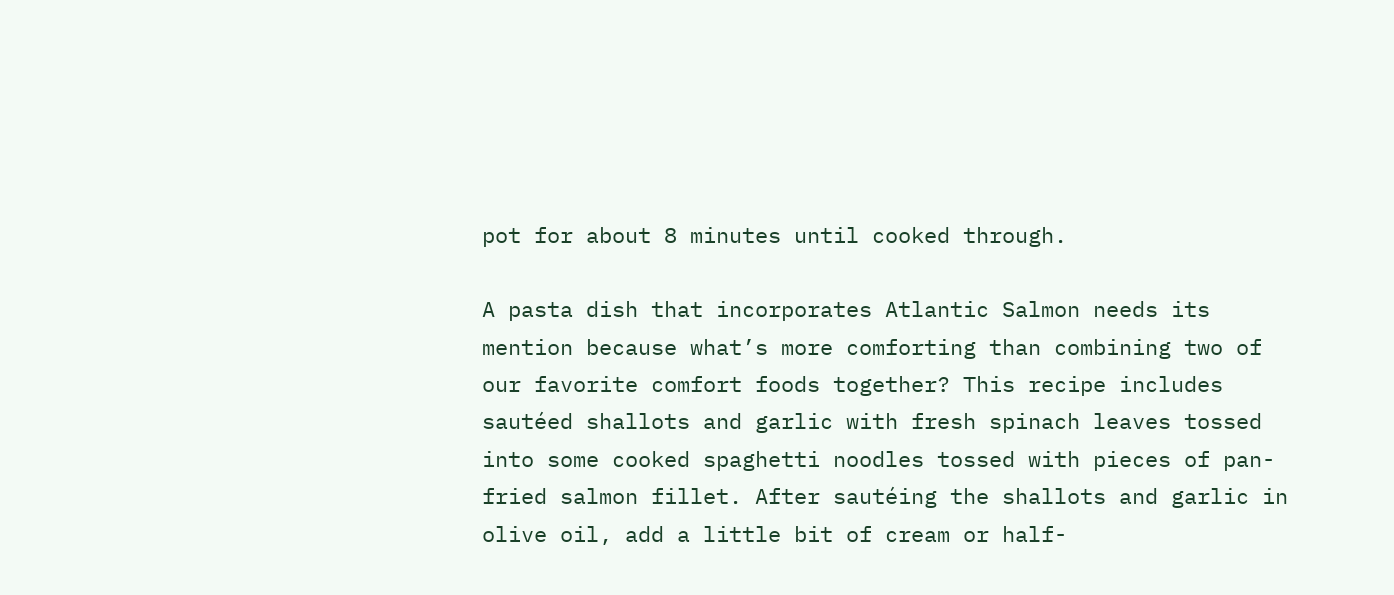pot for about 8 minutes until cooked through.

A pasta dish that incorporates Atlantic Salmon needs its mention because what’s more comforting than combining two of our favorite comfort foods together? This recipe includes sautéed shallots and garlic with fresh spinach leaves tossed into some cooked spaghetti noodles tossed with pieces of pan-fried salmon fillet. After sautéing the shallots and garlic in olive oil, add a little bit of cream or half-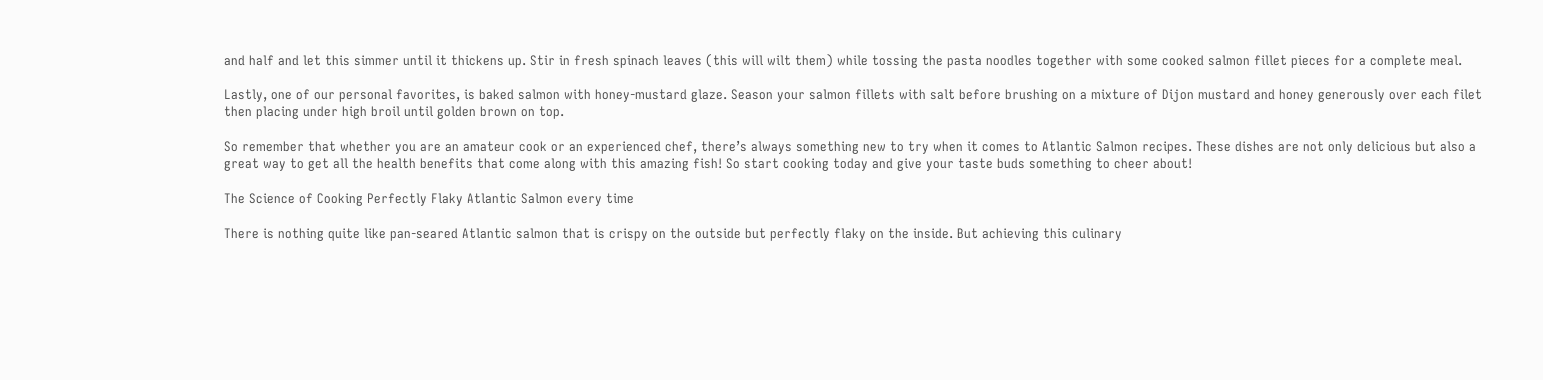and half and let this simmer until it thickens up. Stir in fresh spinach leaves (this will wilt them) while tossing the pasta noodles together with some cooked salmon fillet pieces for a complete meal.

Lastly, one of our personal favorites, is baked salmon with honey-mustard glaze. Season your salmon fillets with salt before brushing on a mixture of Dijon mustard and honey generously over each filet then placing under high broil until golden brown on top.

So remember that whether you are an amateur cook or an experienced chef, there’s always something new to try when it comes to Atlantic Salmon recipes. These dishes are not only delicious but also a great way to get all the health benefits that come along with this amazing fish! So start cooking today and give your taste buds something to cheer about!

The Science of Cooking Perfectly Flaky Atlantic Salmon every time

There is nothing quite like pan-seared Atlantic salmon that is crispy on the outside but perfectly flaky on the inside. But achieving this culinary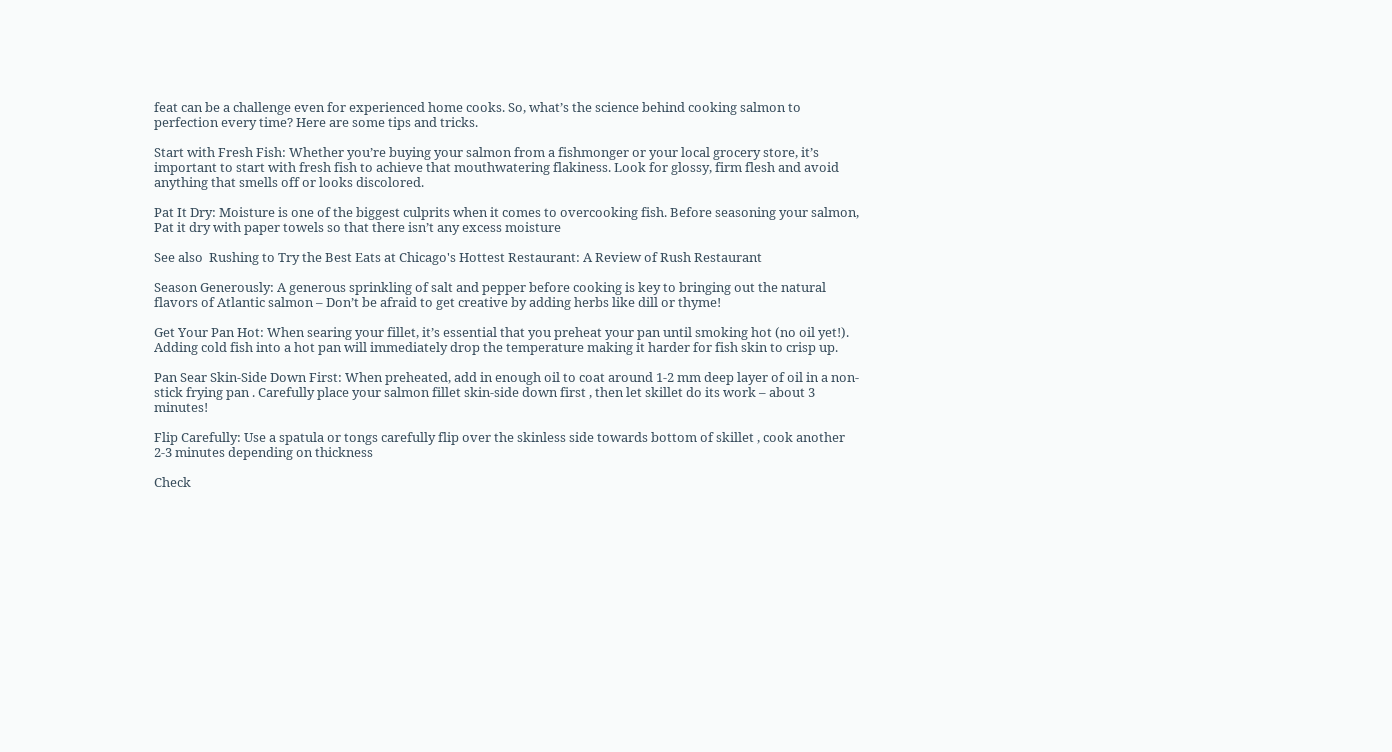feat can be a challenge even for experienced home cooks. So, what’s the science behind cooking salmon to perfection every time? Here are some tips and tricks.

Start with Fresh Fish: Whether you’re buying your salmon from a fishmonger or your local grocery store, it’s important to start with fresh fish to achieve that mouthwatering flakiness. Look for glossy, firm flesh and avoid anything that smells off or looks discolored.

Pat It Dry: Moisture is one of the biggest culprits when it comes to overcooking fish. Before seasoning your salmon, Pat it dry with paper towels so that there isn’t any excess moisture

See also  Rushing to Try the Best Eats at Chicago's Hottest Restaurant: A Review of Rush Restaurant

Season Generously: A generous sprinkling of salt and pepper before cooking is key to bringing out the natural flavors of Atlantic salmon – Don’t be afraid to get creative by adding herbs like dill or thyme!

Get Your Pan Hot: When searing your fillet, it’s essential that you preheat your pan until smoking hot (no oil yet!). Adding cold fish into a hot pan will immediately drop the temperature making it harder for fish skin to crisp up.

Pan Sear Skin-Side Down First: When preheated, add in enough oil to coat around 1-2 mm deep layer of oil in a non-stick frying pan . Carefully place your salmon fillet skin-side down first , then let skillet do its work – about 3 minutes!

Flip Carefully: Use a spatula or tongs carefully flip over the skinless side towards bottom of skillet , cook another 2-3 minutes depending on thickness

Check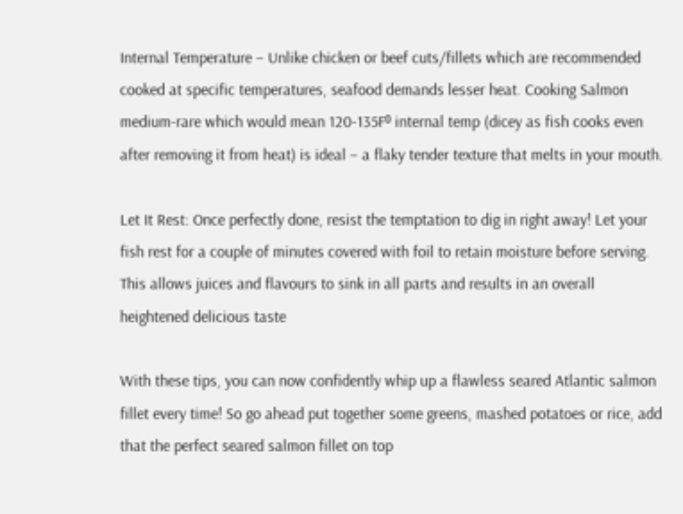Internal Temperature – Unlike chicken or beef cuts/fillets which are recommended cooked at specific temperatures, seafood demands lesser heat. Cooking Salmon medium-rare which would mean 120-135F⁰ internal temp (dicey as fish cooks even after removing it from heat) is ideal – a flaky tender texture that melts in your mouth.

Let It Rest: Once perfectly done, resist the temptation to dig in right away! Let your fish rest for a couple of minutes covered with foil to retain moisture before serving. This allows juices and flavours to sink in all parts and results in an overall heightened delicious taste

With these tips, you can now confidently whip up a flawless seared Atlantic salmon fillet every time! So go ahead put together some greens, mashed potatoes or rice, add that the perfect seared salmon fillet on top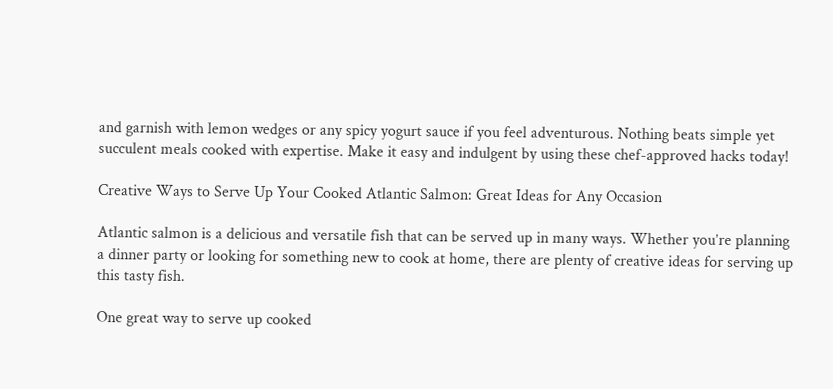and garnish with lemon wedges or any spicy yogurt sauce if you feel adventurous. Nothing beats simple yet succulent meals cooked with expertise. Make it easy and indulgent by using these chef-approved hacks today!

Creative Ways to Serve Up Your Cooked Atlantic Salmon: Great Ideas for Any Occasion

Atlantic salmon is a delicious and versatile fish that can be served up in many ways. Whether you’re planning a dinner party or looking for something new to cook at home, there are plenty of creative ideas for serving up this tasty fish.

One great way to serve up cooked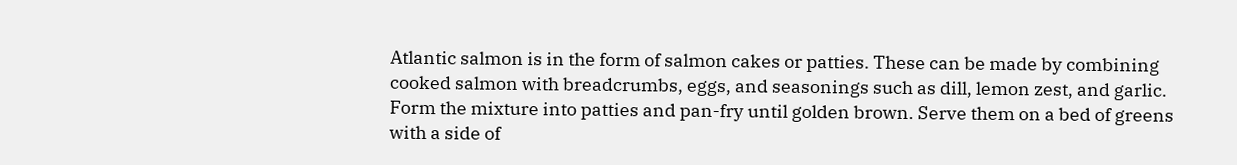Atlantic salmon is in the form of salmon cakes or patties. These can be made by combining cooked salmon with breadcrumbs, eggs, and seasonings such as dill, lemon zest, and garlic. Form the mixture into patties and pan-fry until golden brown. Serve them on a bed of greens with a side of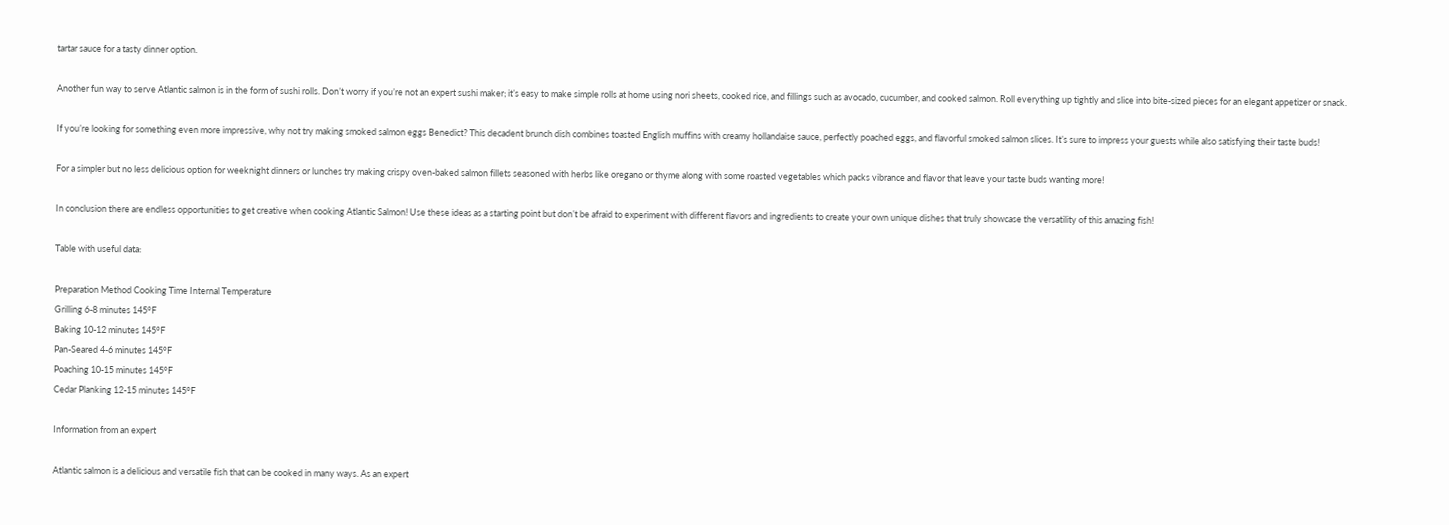tartar sauce for a tasty dinner option.

Another fun way to serve Atlantic salmon is in the form of sushi rolls. Don’t worry if you’re not an expert sushi maker; it’s easy to make simple rolls at home using nori sheets, cooked rice, and fillings such as avocado, cucumber, and cooked salmon. Roll everything up tightly and slice into bite-sized pieces for an elegant appetizer or snack.

If you’re looking for something even more impressive, why not try making smoked salmon eggs Benedict? This decadent brunch dish combines toasted English muffins with creamy hollandaise sauce, perfectly poached eggs, and flavorful smoked salmon slices. It’s sure to impress your guests while also satisfying their taste buds!

For a simpler but no less delicious option for weeknight dinners or lunches try making crispy oven-baked salmon fillets seasoned with herbs like oregano or thyme along with some roasted vegetables which packs vibrance and flavor that leave your taste buds wanting more!

In conclusion there are endless opportunities to get creative when cooking Atlantic Salmon! Use these ideas as a starting point but don’t be afraid to experiment with different flavors and ingredients to create your own unique dishes that truly showcase the versatility of this amazing fish!

Table with useful data:

Preparation Method Cooking Time Internal Temperature
Grilling 6-8 minutes 145°F
Baking 10-12 minutes 145°F
Pan-Seared 4-6 minutes 145°F
Poaching 10-15 minutes 145°F
Cedar Planking 12-15 minutes 145°F

Information from an expert

Atlantic salmon is a delicious and versatile fish that can be cooked in many ways. As an expert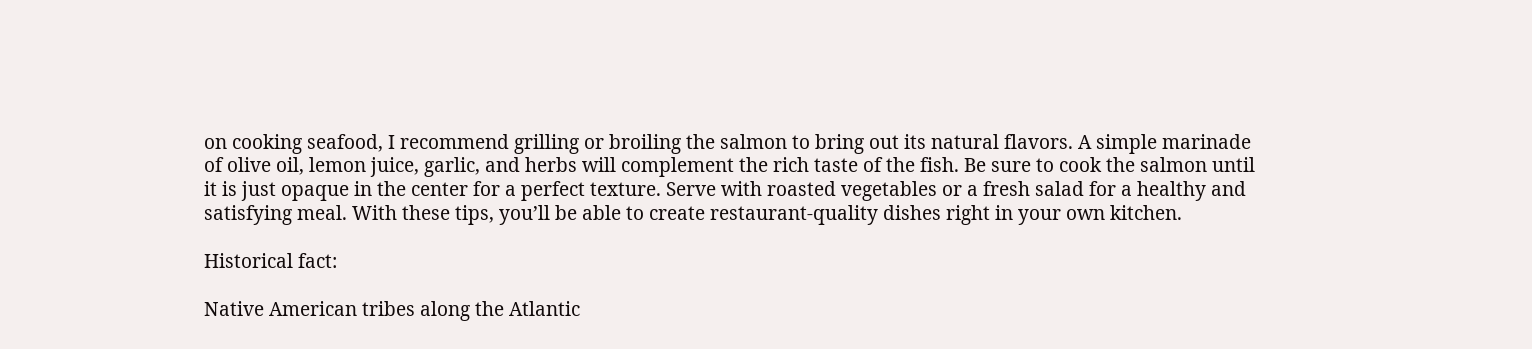on cooking seafood, I recommend grilling or broiling the salmon to bring out its natural flavors. A simple marinade of olive oil, lemon juice, garlic, and herbs will complement the rich taste of the fish. Be sure to cook the salmon until it is just opaque in the center for a perfect texture. Serve with roasted vegetables or a fresh salad for a healthy and satisfying meal. With these tips, you’ll be able to create restaurant-quality dishes right in your own kitchen.

Historical fact:

Native American tribes along the Atlantic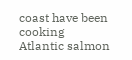coast have been cooking Atlantic salmon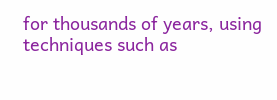for thousands of years, using techniques such as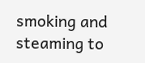smoking and steaming to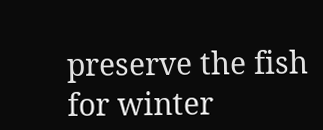preserve the fish for winter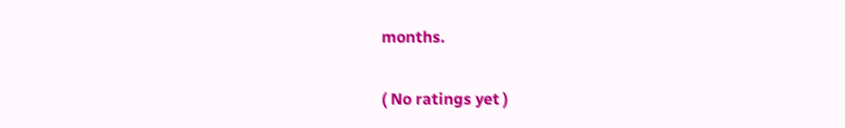months.

( No ratings yet )